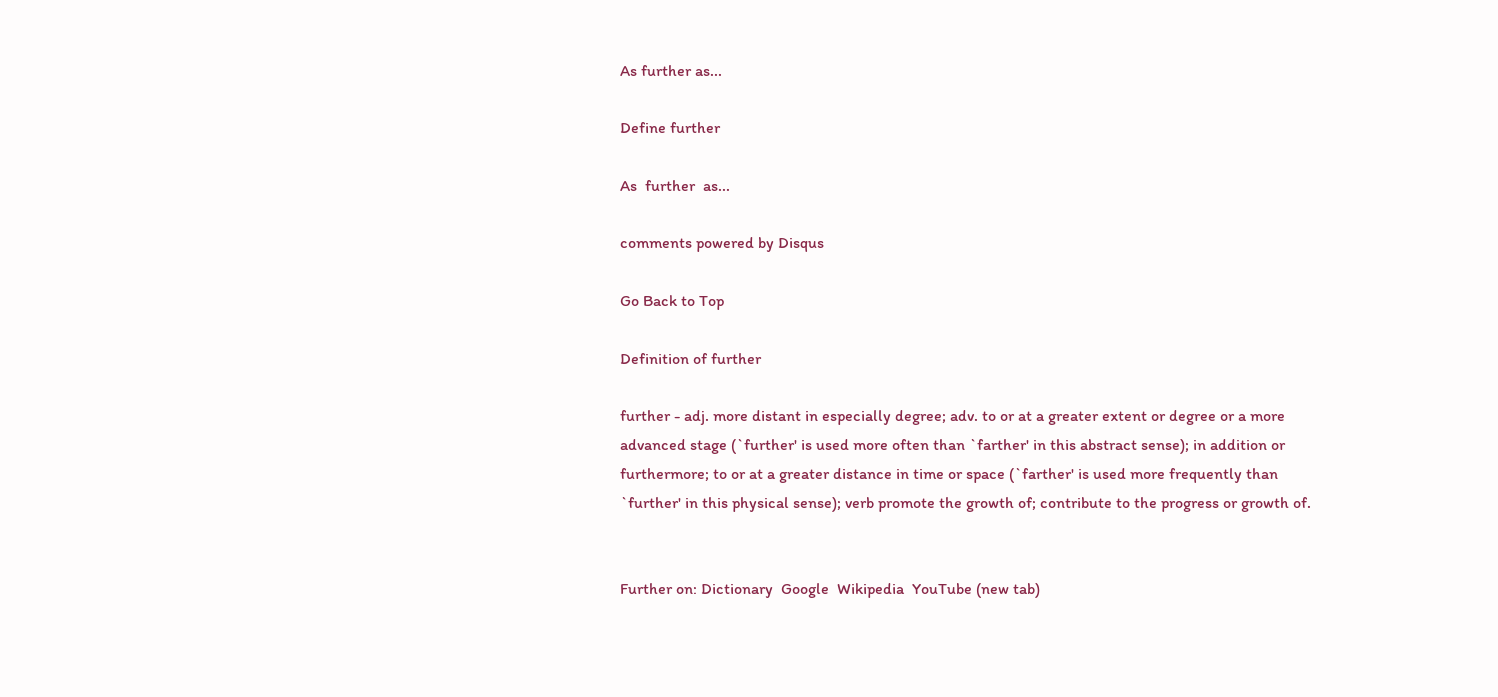As further as...

Define further

As  further  as...

comments powered by Disqus

Go Back to Top

Definition of further

further - adj. more distant in especially degree; adv. to or at a greater extent or degree or a more advanced stage (`further' is used more often than `farther' in this abstract sense); in addition or furthermore; to or at a greater distance in time or space (`farther' is used more frequently than `further' in this physical sense); verb promote the growth of; contribute to the progress or growth of.


Further on: Dictionary  Google  Wikipedia  YouTube (new tab)